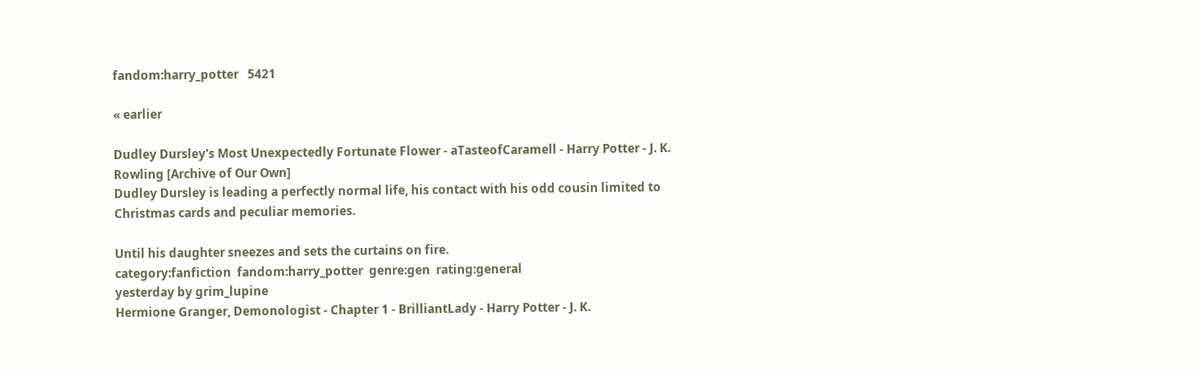fandom:harry_potter   5421

« earlier

Dudley Dursley's Most Unexpectedly Fortunate Flower - aTasteofCaramell - Harry Potter - J. K. Rowling [Archive of Our Own]
Dudley Dursley is leading a perfectly normal life, his contact with his odd cousin limited to Christmas cards and peculiar memories.

Until his daughter sneezes and sets the curtains on fire.
category:fanfiction  fandom:harry_potter  genre:gen  rating:general
yesterday by grim_lupine
Hermione Granger, Demonologist - Chapter 1 - BrilliantLady - Harry Potter - J. K.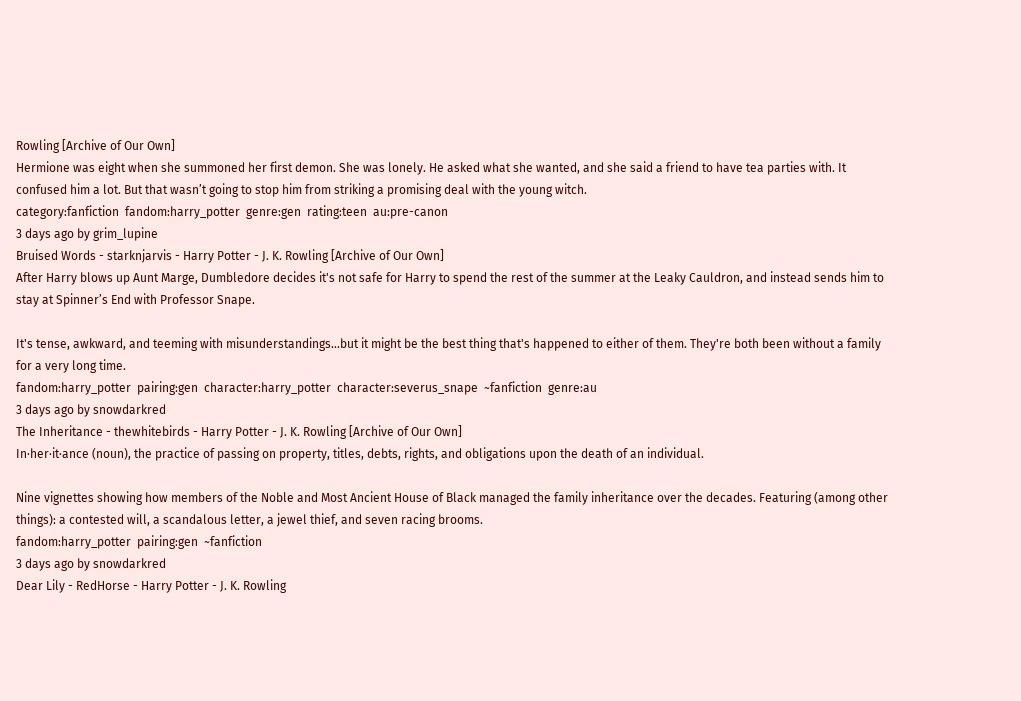Rowling [Archive of Our Own]
Hermione was eight when she summoned her first demon. She was lonely. He asked what she wanted, and she said a friend to have tea parties with. It confused him a lot. But that wasn’t going to stop him from striking a promising deal with the young witch.
category:fanfiction  fandom:harry_potter  genre:gen  rating:teen  au:pre-canon
3 days ago by grim_lupine
Bruised Words - starknjarvis - Harry Potter - J. K. Rowling [Archive of Our Own]
After Harry blows up Aunt Marge, Dumbledore decides it's not safe for Harry to spend the rest of the summer at the Leaky Cauldron, and instead sends him to stay at Spinner’s End with Professor Snape.

It's tense, awkward, and teeming with misunderstandings...but it might be the best thing that's happened to either of them. They're both been without a family for a very long time.
fandom:harry_potter  pairing:gen  character:harry_potter  character:severus_snape  ~fanfiction  genre:au
3 days ago by snowdarkred
The Inheritance - thewhitebirds - Harry Potter - J. K. Rowling [Archive of Our Own]
In·her·it·ance (noun), the practice of passing on property, titles, debts, rights, and obligations upon the death of an individual.

Nine vignettes showing how members of the Noble and Most Ancient House of Black managed the family inheritance over the decades. Featuring (among other things): a contested will, a scandalous letter, a jewel thief, and seven racing brooms.
fandom:harry_potter  pairing:gen  ~fanfiction
3 days ago by snowdarkred
Dear Lily - RedHorse - Harry Potter - J. K. Rowling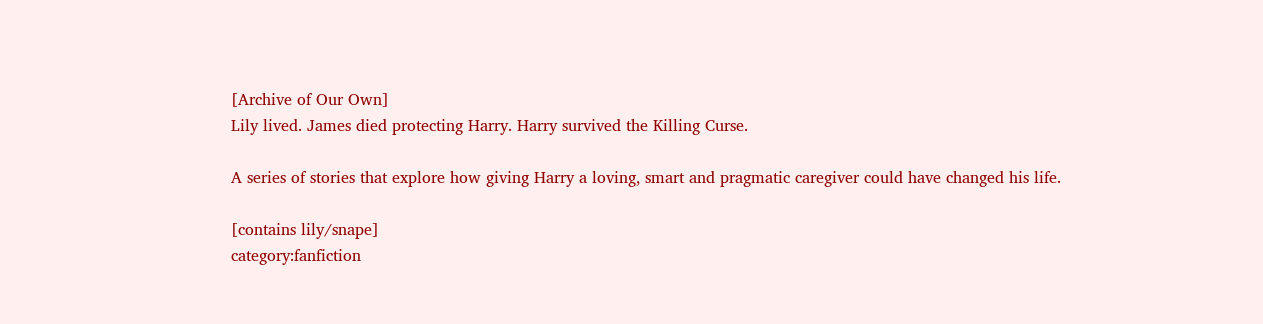[Archive of Our Own]
Lily lived. James died protecting Harry. Harry survived the Killing Curse.

A series of stories that explore how giving Harry a loving, smart and pragmatic caregiver could have changed his life.

[contains lily/snape]
category:fanfiction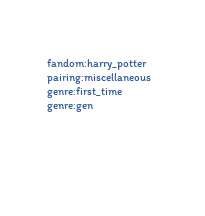fandom:harry_potter  pairing:miscellaneous  genre:first_time  genre:gen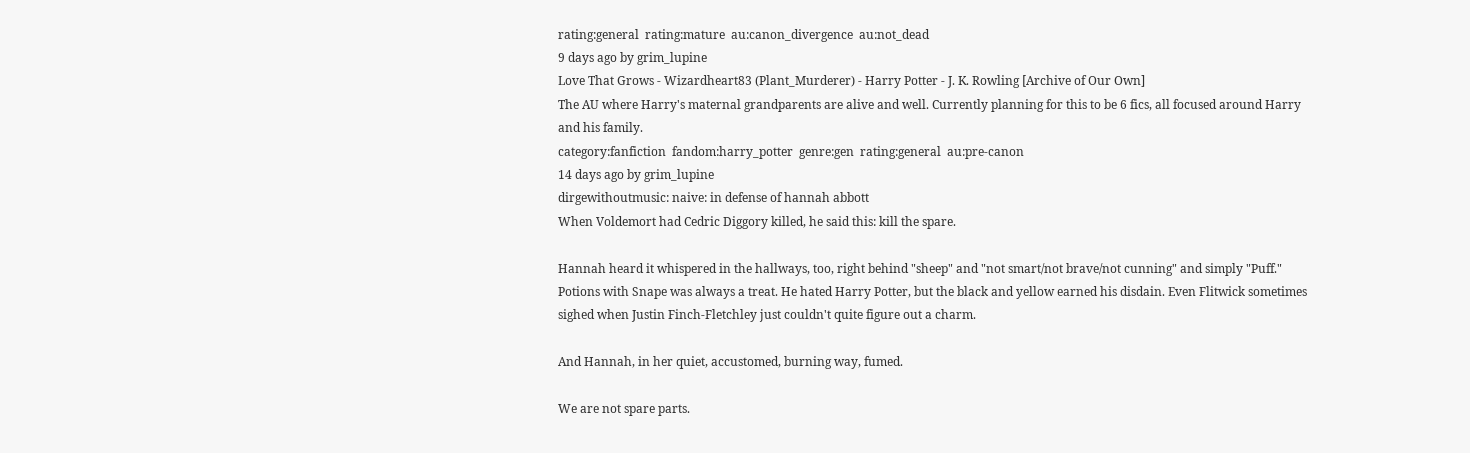rating:general  rating:mature  au:canon_divergence  au:not_dead
9 days ago by grim_lupine
Love That Grows - Wizardheart83 (Plant_Murderer) - Harry Potter - J. K. Rowling [Archive of Our Own]
The AU where Harry's maternal grandparents are alive and well. Currently planning for this to be 6 fics, all focused around Harry and his family.
category:fanfiction  fandom:harry_potter  genre:gen  rating:general  au:pre-canon
14 days ago by grim_lupine
dirgewithoutmusic: naive: in defense of hannah abbott
When Voldemort had Cedric Diggory killed, he said this: kill the spare.

Hannah heard it whispered in the hallways, too, right behind "sheep" and "not smart/not brave/not cunning" and simply "Puff." Potions with Snape was always a treat. He hated Harry Potter, but the black and yellow earned his disdain. Even Flitwick sometimes sighed when Justin Finch-Fletchley just couldn't quite figure out a charm.

And Hannah, in her quiet, accustomed, burning way, fumed.

We are not spare parts.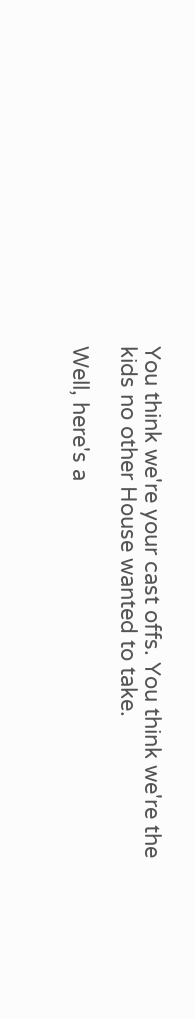You think we're your cast offs. You think we're the kids no other House wanted to take.

Well, here's a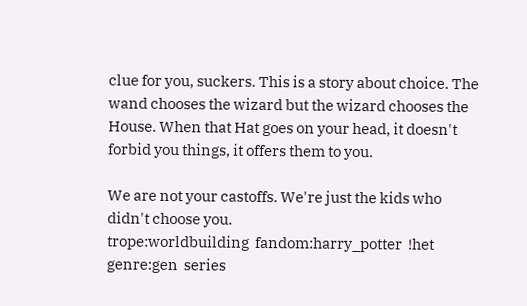clue for you, suckers. This is a story about choice. The wand chooses the wizard but the wizard chooses the House. When that Hat goes on your head, it doesn't forbid you things, it offers them to you.

We are not your castoffs. We're just the kids who didn't choose you.
trope:worldbuilding  fandom:harry_potter  !het  genre:gen  series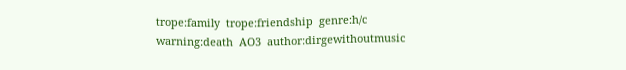trope:family  trope:friendship  genre:h/c  warning:death  AO3  author:dirgewithoutmusic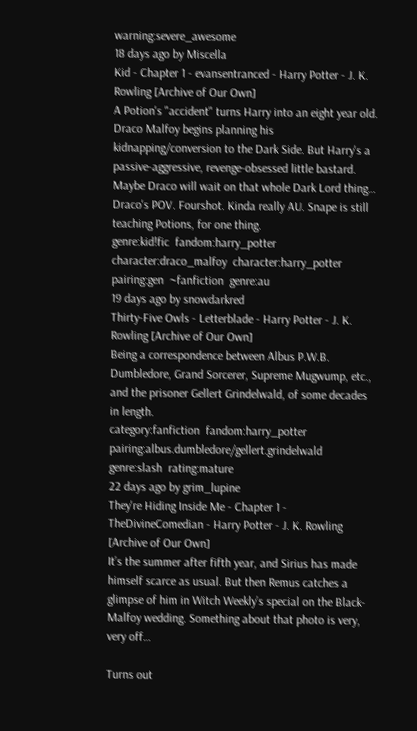warning:severe_awesome
18 days ago by Miscella
Kid - Chapter 1 - evansentranced - Harry Potter - J. K. Rowling [Archive of Our Own]
A Potion's "accident" turns Harry into an eight year old. Draco Malfoy begins planning his kidnapping/conversion to the Dark Side. But Harry's a passive-aggressive, revenge-obsessed little bastard. Maybe Draco will wait on that whole Dark Lord thing… Draco's POV. Fourshot. Kinda really AU. Snape is still teaching Potions, for one thing.
genre:kid!fic  fandom:harry_potter  character:draco_malfoy  character:harry_potter  pairing:gen  ~fanfiction  genre:au
19 days ago by snowdarkred
Thirty-Five Owls - Letterblade - Harry Potter - J. K. Rowling [Archive of Our Own]
Being a correspondence between Albus P.W.B. Dumbledore, Grand Sorcerer, Supreme Mugwump, etc., and the prisoner Gellert Grindelwald, of some decades in length.
category:fanfiction  fandom:harry_potter  pairing:albus.dumbledore/gellert.grindelwald  genre:slash  rating:mature
22 days ago by grim_lupine
They're Hiding Inside Me - Chapter 1 - TheDivineComedian - Harry Potter - J. K. Rowling [Archive of Our Own]
It’s the summer after fifth year, and Sirius has made himself scarce as usual. But then Remus catches a glimpse of him in Witch Weekly’s special on the Black-Malfoy wedding. Something about that photo is very, very off…

Turns out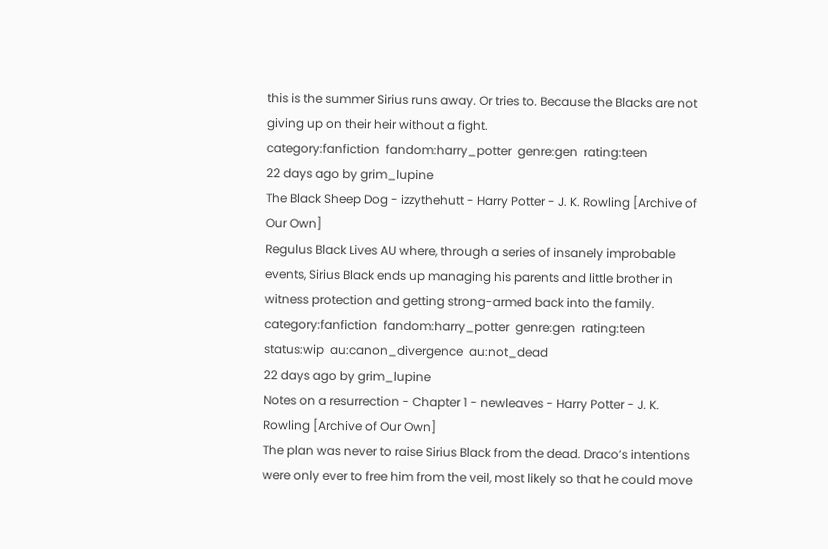this is the summer Sirius runs away. Or tries to. Because the Blacks are not giving up on their heir without a fight.
category:fanfiction  fandom:harry_potter  genre:gen  rating:teen
22 days ago by grim_lupine
The Black Sheep Dog - izzythehutt - Harry Potter - J. K. Rowling [Archive of Our Own]
Regulus Black Lives AU where, through a series of insanely improbable events, Sirius Black ends up managing his parents and little brother in witness protection and getting strong-armed back into the family.
category:fanfiction  fandom:harry_potter  genre:gen  rating:teen  status:wip  au:canon_divergence  au:not_dead
22 days ago by grim_lupine
Notes on a resurrection - Chapter 1 - newleaves - Harry Potter - J. K. Rowling [Archive of Our Own]
The plan was never to raise Sirius Black from the dead. Draco’s intentions were only ever to free him from the veil, most likely so that he could move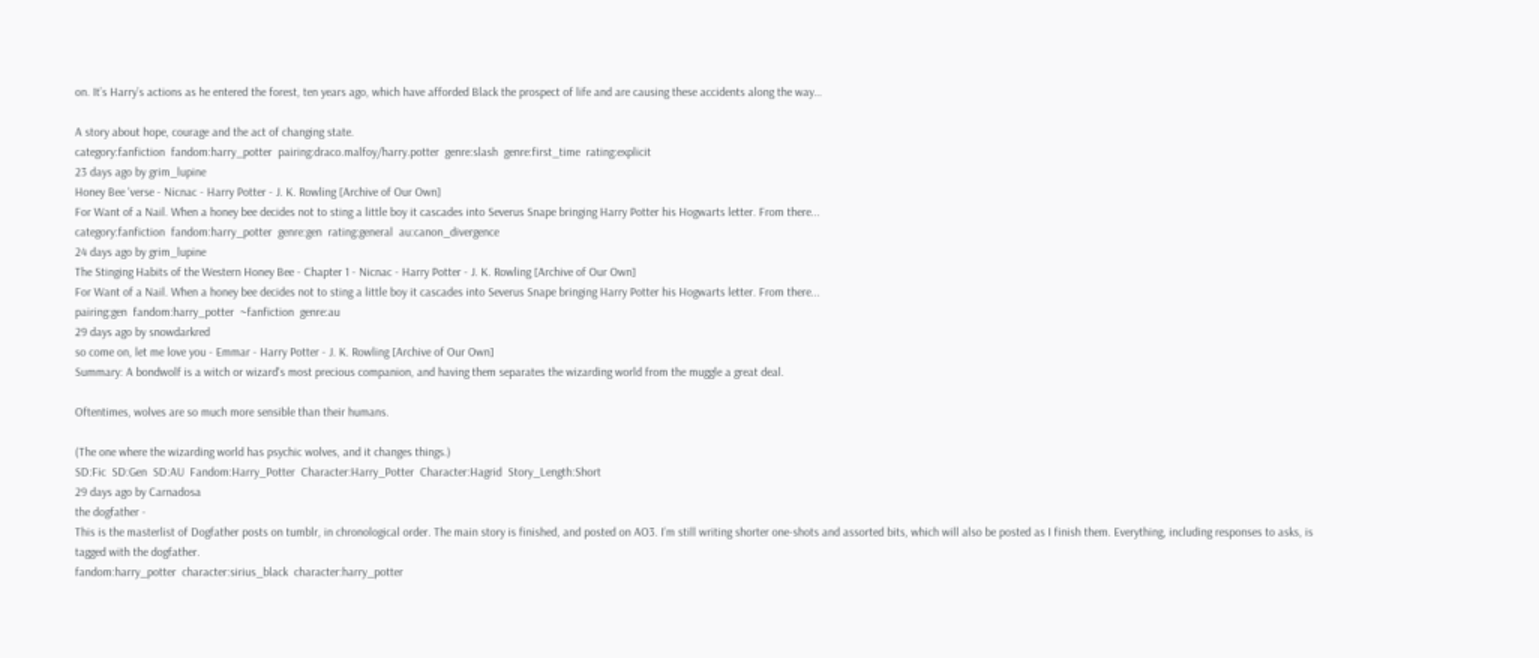on. It’s Harry’s actions as he entered the forest, ten years ago, which have afforded Black the prospect of life and are causing these accidents along the way…

A story about hope, courage and the act of changing state.
category:fanfiction  fandom:harry_potter  pairing:draco.malfoy/harry.potter  genre:slash  genre:first_time  rating:explicit
23 days ago by grim_lupine
Honey Bee 'verse - Nicnac - Harry Potter - J. K. Rowling [Archive of Our Own]
For Want of a Nail. When a honey bee decides not to sting a little boy it cascades into Severus Snape bringing Harry Potter his Hogwarts letter. From there...
category:fanfiction  fandom:harry_potter  genre:gen  rating:general  au:canon_divergence
24 days ago by grim_lupine
The Stinging Habits of the Western Honey Bee - Chapter 1 - Nicnac - Harry Potter - J. K. Rowling [Archive of Our Own]
For Want of a Nail. When a honey bee decides not to sting a little boy it cascades into Severus Snape bringing Harry Potter his Hogwarts letter. From there...
pairing:gen  fandom:harry_potter  ~fanfiction  genre:au
29 days ago by snowdarkred
so come on, let me love you - Emmar - Harry Potter - J. K. Rowling [Archive of Our Own]
Summary: A bondwolf is a witch or wizard's most precious companion, and having them separates the wizarding world from the muggle a great deal.

Oftentimes, wolves are so much more sensible than their humans.

(The one where the wizarding world has psychic wolves, and it changes things.)
SD:Fic  SD:Gen  SD:AU  Fandom:Harry_Potter  Character:Harry_Potter  Character:Hagrid  Story_Length:Short
29 days ago by Carnadosa
the dogfather -
This is the masterlist of Dogfather posts on tumblr, in chronological order. The main story is finished, and posted on AO3. I’m still writing shorter one-shots and assorted bits, which will also be posted as I finish them. Everything, including responses to asks, is tagged with the dogfather.
fandom:harry_potter  character:sirius_black  character:harry_potter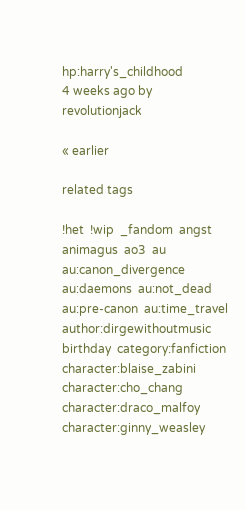hp:harry's_childhood
4 weeks ago by revolutionjack

« earlier

related tags

!het  !wip  _fandom  angst  animagus  ao3  au  au:canon_divergence  au:daemons  au:not_dead  au:pre-canon  au:time_travel  author:dirgewithoutmusic  birthday  category:fanfiction  character:blaise_zabini  character:cho_chang  character:draco_malfoy  character:ginny_weasley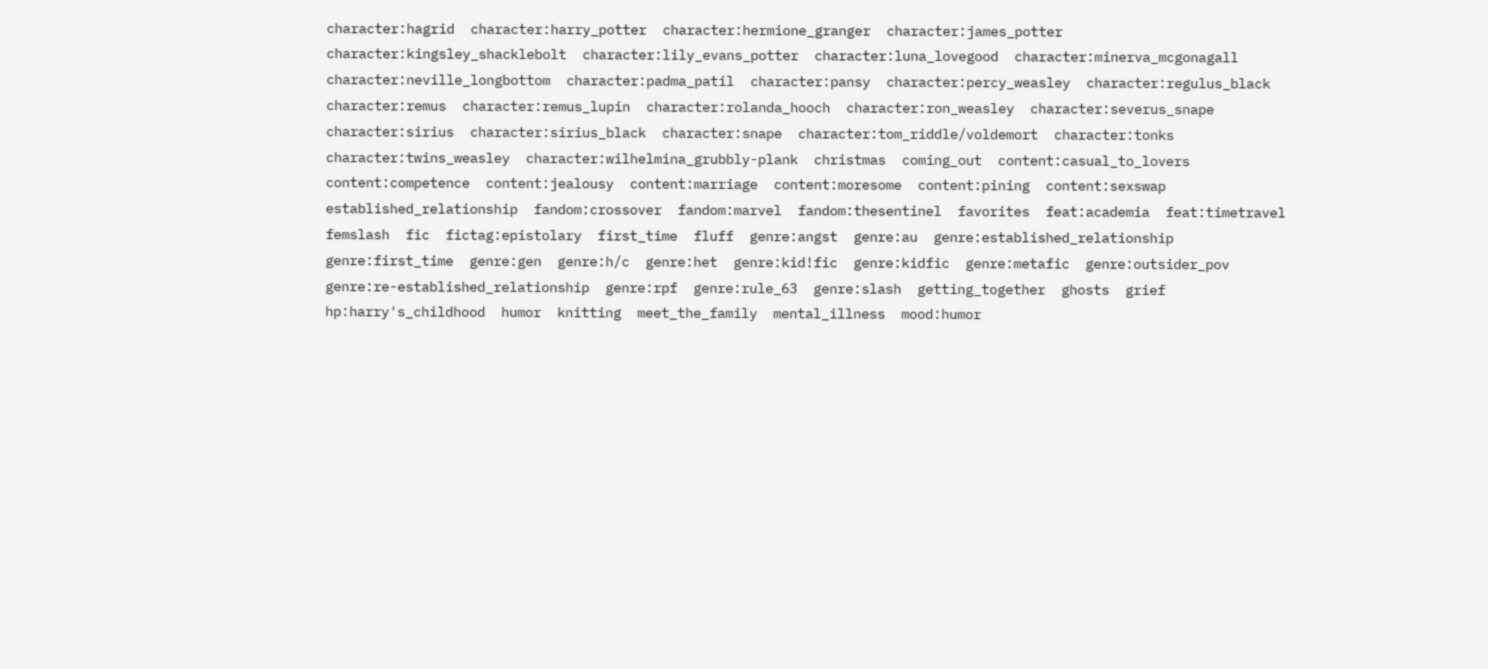character:hagrid  character:harry_potter  character:hermione_granger  character:james_potter  character:kingsley_shacklebolt  character:lily_evans_potter  character:luna_lovegood  character:minerva_mcgonagall  character:neville_longbottom  character:padma_patil  character:pansy  character:percy_weasley  character:regulus_black  character:remus  character:remus_lupin  character:rolanda_hooch  character:ron_weasley  character:severus_snape  character:sirius  character:sirius_black  character:snape  character:tom_riddle/voldemort  character:tonks  character:twins_weasley  character:wilhelmina_grubbly-plank  christmas  coming_out  content:casual_to_lovers  content:competence  content:jealousy  content:marriage  content:moresome  content:pining  content:sexswap  established_relationship  fandom:crossover  fandom:marvel  fandom:thesentinel  favorites  feat:academia  feat:timetravel  femslash  fic  fictag:epistolary  first_time  fluff  genre:angst  genre:au  genre:established_relationship  genre:first_time  genre:gen  genre:h/c  genre:het  genre:kid!fic  genre:kidfic  genre:metafic  genre:outsider_pov  genre:re-established_relationship  genre:rpf  genre:rule_63  genre:slash  getting_together  ghosts  grief  hp:harry's_childhood  humor  knitting  meet_the_family  mental_illness  mood:humor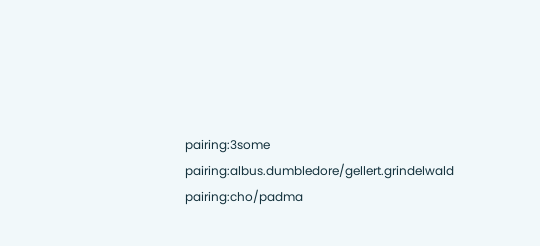pairing:3some  pairing:albus.dumbledore/gellert.grindelwald  pairing:cho/padma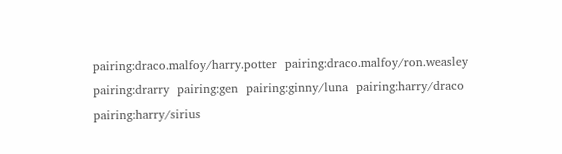pairing:draco.malfoy/harry.potter  pairing:draco.malfoy/ron.weasley  pairing:drarry  pairing:gen  pairing:ginny/luna  pairing:harry/draco  pairing:harry/sirius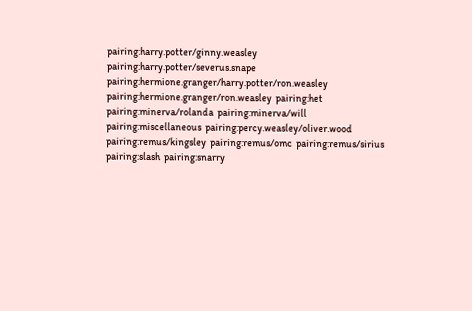pairing:harry.potter/ginny.weasley  pairing:harry.potter/severus.snape  pairing:hermione.granger/harry.potter/ron.weasley  pairing:hermione.granger/ron.weasley  pairing:het  pairing:minerva/rolanda  pairing:minerva/will  pairing:miscellaneous  pairing:percy.weasley/oliver.wood  pairing:remus/kingsley  pairing:remus/omc  pairing:remus/sirius  pairing:slash  pairing:snarry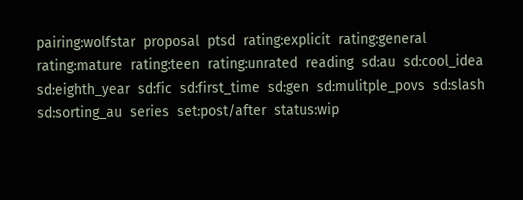pairing:wolfstar  proposal  ptsd  rating:explicit  rating:general  rating:mature  rating:teen  rating:unrated  reading  sd:au  sd:cool_idea  sd:eighth_year  sd:fic  sd:first_time  sd:gen  sd:mulitple_povs  sd:slash  sd:sorting_au  series  set:post/after  status:wip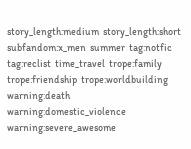story_length:medium  story_length:short  subfandom:x_men  summer  tag:notfic  tag:reclist  time_travel  trope:family  trope:friendship  trope:worldbuilding  warning:death  warning:domestic_violence  warning:severe_awesome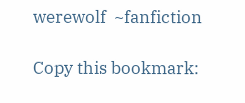werewolf  ~fanfiction

Copy this bookmark: